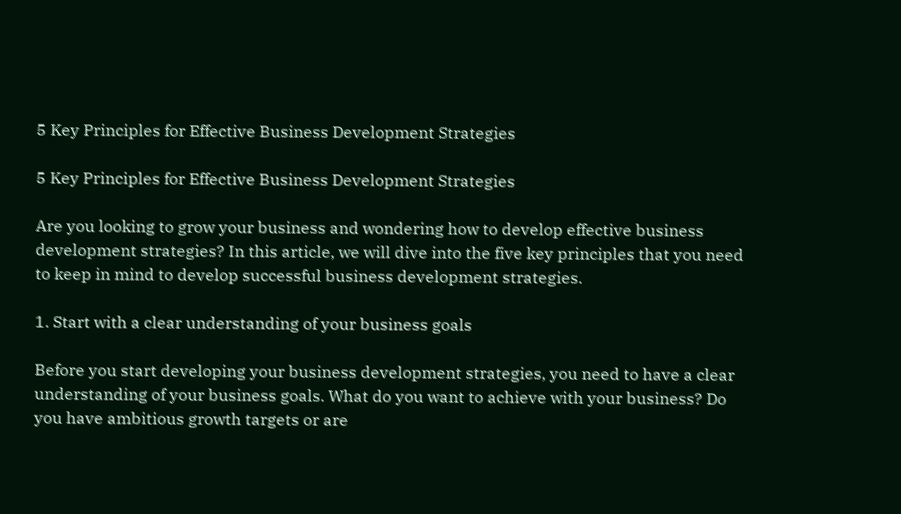5 Key Principles for Effective Business Development Strategies

5 Key Principles for Effective Business Development Strategies

Are you looking to grow your business and wondering how to develop effective business development strategies? In this article, we will dive into the five key principles that you need to keep in mind to develop successful business development strategies.

1. Start with a clear understanding of your business goals

Before you start developing your business development strategies, you need to have a clear understanding of your business goals. What do you want to achieve with your business? Do you have ambitious growth targets or are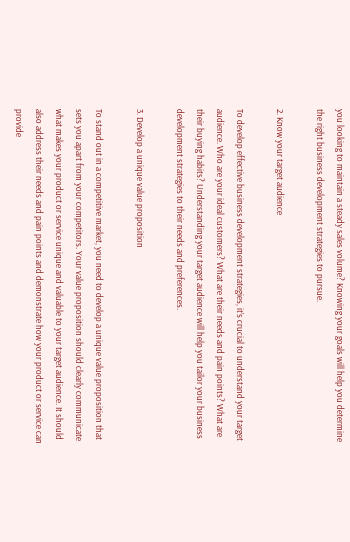you looking to maintain a steady sales volume? Knowing your goals will help you determine the right business development strategies to pursue.

2. Know your target audience

To develop effective business development strategies, it’s crucial to understand your target audience. Who are your ideal customers? What are their needs and pain points? What are their buying habits? Understanding your target audience will help you tailor your business development strategies to their needs and preferences.

3. Develop a unique value proposition

To stand out in a competitive market, you need to develop a unique value proposition that sets you apart from your competitors. Your value proposition should clearly communicate what makes your product or service unique and valuable to your target audience. It should also address their needs and pain points and demonstrate how your product or service can provide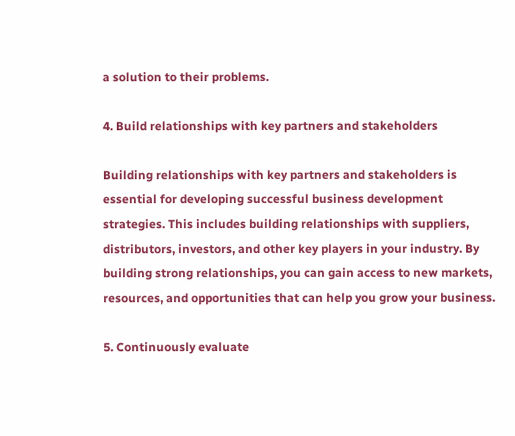a solution to their problems.

4. Build relationships with key partners and stakeholders

Building relationships with key partners and stakeholders is essential for developing successful business development strategies. This includes building relationships with suppliers, distributors, investors, and other key players in your industry. By building strong relationships, you can gain access to new markets, resources, and opportunities that can help you grow your business.

5. Continuously evaluate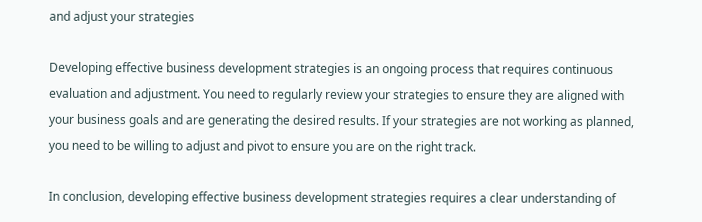and adjust your strategies

Developing effective business development strategies is an ongoing process that requires continuous evaluation and adjustment. You need to regularly review your strategies to ensure they are aligned with your business goals and are generating the desired results. If your strategies are not working as planned, you need to be willing to adjust and pivot to ensure you are on the right track.

In conclusion, developing effective business development strategies requires a clear understanding of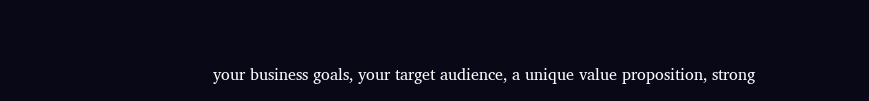your business goals, your target audience, a unique value proposition, strong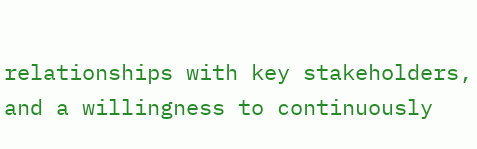relationships with key stakeholders, and a willingness to continuously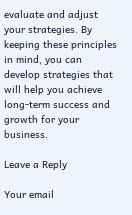evaluate and adjust your strategies. By keeping these principles in mind, you can develop strategies that will help you achieve long-term success and growth for your business.

Leave a Reply

Your email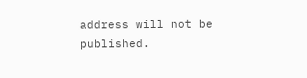address will not be published.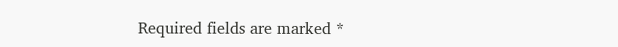Required fields are marked *